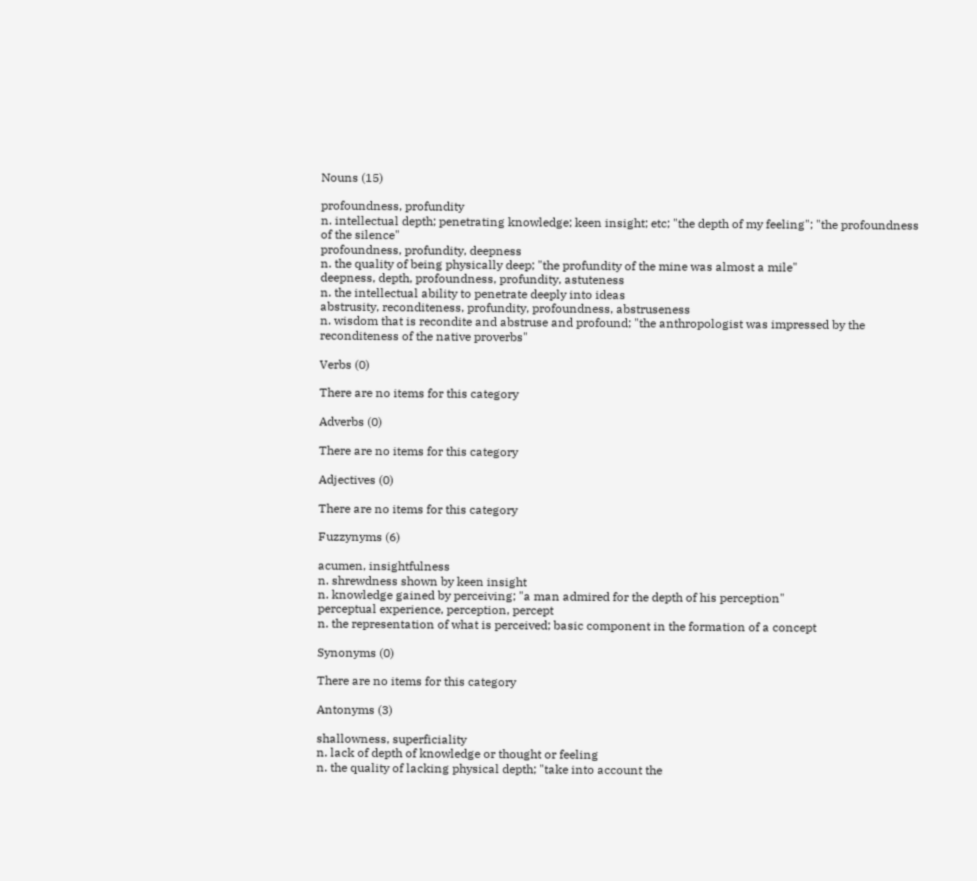Nouns (15)

profoundness, profundity
n. intellectual depth; penetrating knowledge; keen insight; etc; "the depth of my feeling"; "the profoundness of the silence"
profoundness, profundity, deepness
n. the quality of being physically deep; "the profundity of the mine was almost a mile"
deepness, depth, profoundness, profundity, astuteness
n. the intellectual ability to penetrate deeply into ideas
abstrusity, reconditeness, profundity, profoundness, abstruseness
n. wisdom that is recondite and abstruse and profound; "the anthropologist was impressed by the reconditeness of the native proverbs"

Verbs (0)

There are no items for this category

Adverbs (0)

There are no items for this category

Adjectives (0)

There are no items for this category

Fuzzynyms (6)

acumen, insightfulness
n. shrewdness shown by keen insight
n. knowledge gained by perceiving; "a man admired for the depth of his perception"
perceptual experience, perception, percept
n. the representation of what is perceived; basic component in the formation of a concept

Synonyms (0)

There are no items for this category

Antonyms (3)

shallowness, superficiality
n. lack of depth of knowledge or thought or feeling
n. the quality of lacking physical depth; "take into account the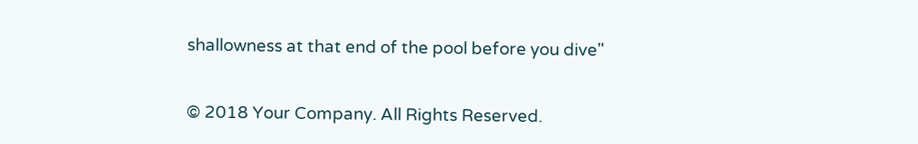shallowness at that end of the pool before you dive"


© 2018 Your Company. All Rights Reserved.